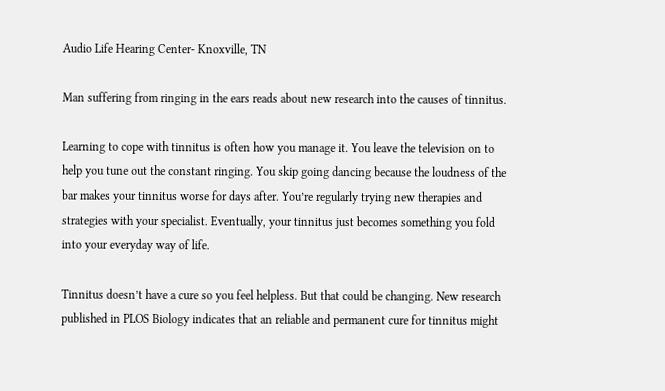Audio Life Hearing Center- Knoxville, TN

Man suffering from ringing in the ears reads about new research into the causes of tinnitus.

Learning to cope with tinnitus is often how you manage it. You leave the television on to help you tune out the constant ringing. You skip going dancing because the loudness of the bar makes your tinnitus worse for days after. You’re regularly trying new therapies and strategies with your specialist. Eventually, your tinnitus just becomes something you fold into your everyday way of life.

Tinnitus doesn’t have a cure so you feel helpless. But that could be changing. New research published in PLOS Biology indicates that an reliable and permanent cure for tinnitus might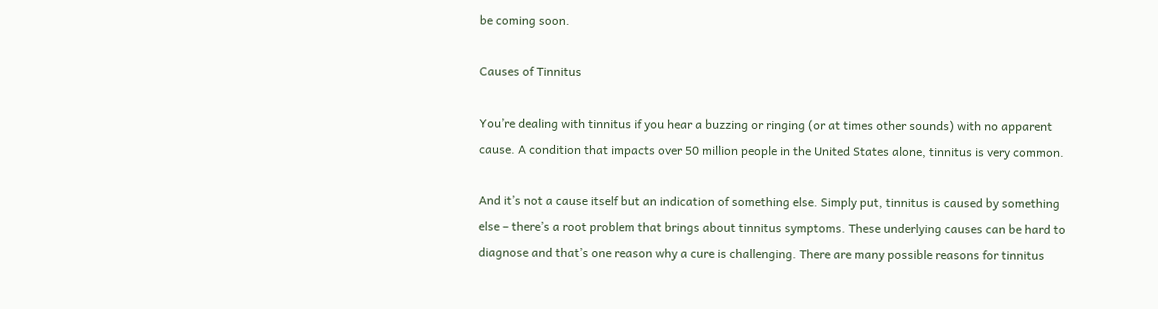be coming soon.

Causes of Tinnitus

You’re dealing with tinnitus if you hear a buzzing or ringing (or at times other sounds) with no apparent cause. A condition that impacts over 50 million people in the United States alone, tinnitus is very common.

And it’s not a cause itself but an indication of something else. Simply put, tinnitus is caused by something else – there’s a root problem that brings about tinnitus symptoms. These underlying causes can be hard to diagnose and that’s one reason why a cure is challenging. There are many possible reasons for tinnitus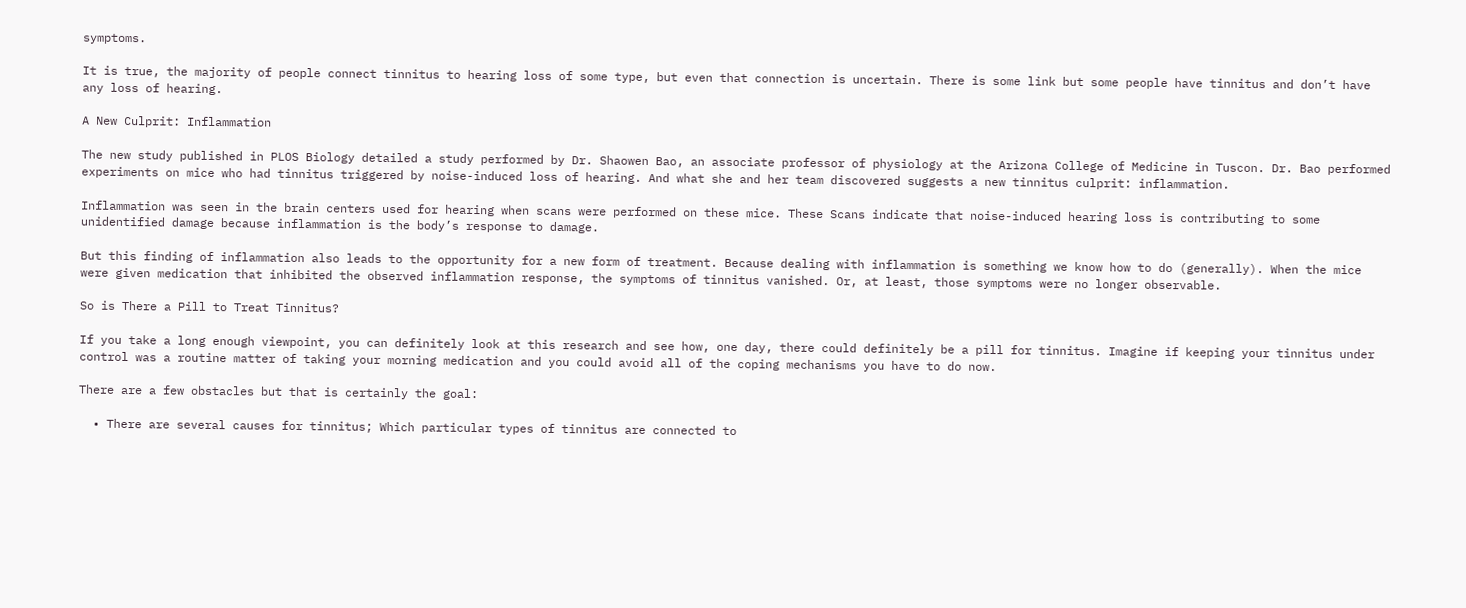symptoms.

It is true, the majority of people connect tinnitus to hearing loss of some type, but even that connection is uncertain. There is some link but some people have tinnitus and don’t have any loss of hearing.

A New Culprit: Inflammation

The new study published in PLOS Biology detailed a study performed by Dr. Shaowen Bao, an associate professor of physiology at the Arizona College of Medicine in Tuscon. Dr. Bao performed experiments on mice who had tinnitus triggered by noise-induced loss of hearing. And what she and her team discovered suggests a new tinnitus culprit: inflammation.

Inflammation was seen in the brain centers used for hearing when scans were performed on these mice. These Scans indicate that noise-induced hearing loss is contributing to some unidentified damage because inflammation is the body’s response to damage.

But this finding of inflammation also leads to the opportunity for a new form of treatment. Because dealing with inflammation is something we know how to do (generally). When the mice were given medication that inhibited the observed inflammation response, the symptoms of tinnitus vanished. Or, at least, those symptoms were no longer observable.

So is There a Pill to Treat Tinnitus?

If you take a long enough viewpoint, you can definitely look at this research and see how, one day, there could definitely be a pill for tinnitus. Imagine if keeping your tinnitus under control was a routine matter of taking your morning medication and you could avoid all of the coping mechanisms you have to do now.

There are a few obstacles but that is certainly the goal:

  • There are several causes for tinnitus; Which particular types of tinnitus are connected to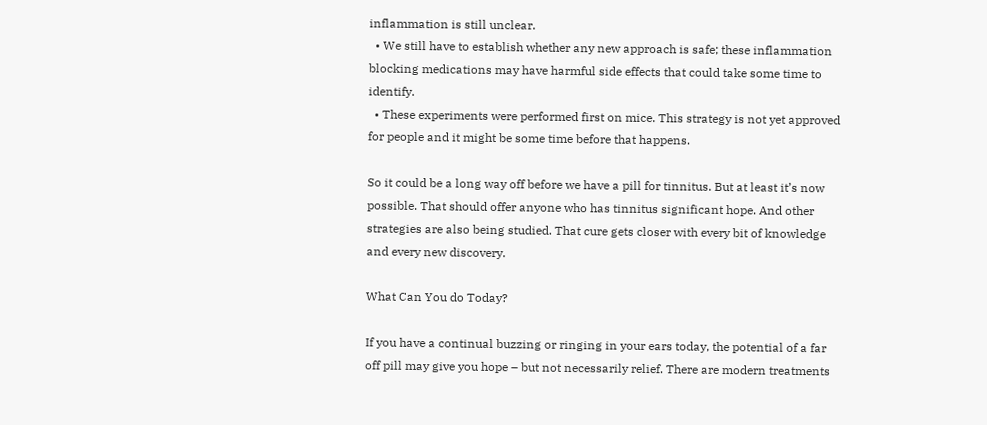inflammation is still unclear.
  • We still have to establish whether any new approach is safe; these inflammation blocking medications may have harmful side effects that could take some time to identify.
  • These experiments were performed first on mice. This strategy is not yet approved for people and it might be some time before that happens.

So it could be a long way off before we have a pill for tinnitus. But at least it’s now possible. That should offer anyone who has tinnitus significant hope. And other strategies are also being studied. That cure gets closer with every bit of knowledge and every new discovery.

What Can You do Today?

If you have a continual buzzing or ringing in your ears today, the potential of a far off pill may give you hope – but not necessarily relief. There are modern treatments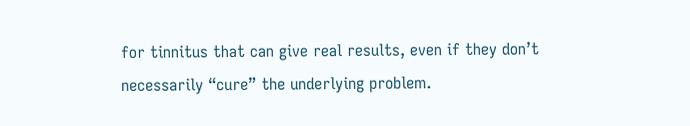for tinnitus that can give real results, even if they don’t necessarily “cure” the underlying problem.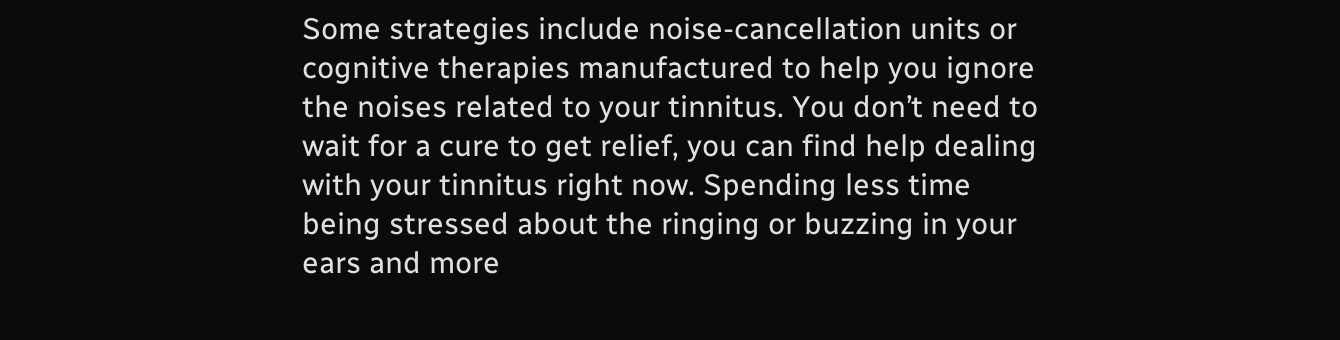Some strategies include noise-cancellation units or cognitive therapies manufactured to help you ignore the noises related to your tinnitus. You don’t need to wait for a cure to get relief, you can find help dealing with your tinnitus right now. Spending less time being stressed about the ringing or buzzing in your ears and more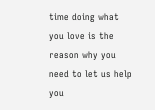time doing what you love is the reason why you need to let us help you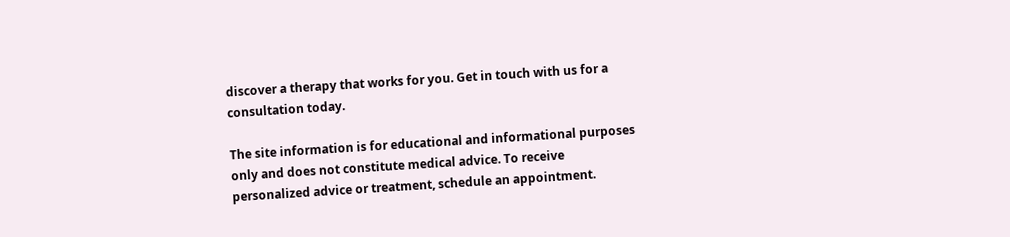discover a therapy that works for you. Get in touch with us for a consultation today.

The site information is for educational and informational purposes only and does not constitute medical advice. To receive personalized advice or treatment, schedule an appointment.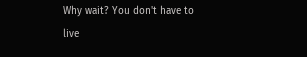Why wait? You don't have to live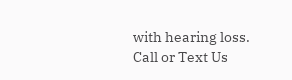with hearing loss. Call or Text Us